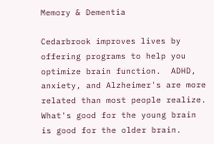Memory & Dementia

Cedarbrook improves lives by offering programs to help you optimize brain function.  ADHD, anxiety, and Alzheimer's are more related than most people realize.  What's good for the young brain is good for the older brain.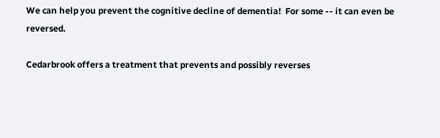We can help you prevent the cognitive decline of dementia!  For some -- it can even be reversed.

Cedarbrook offers a treatment that prevents and possibly reverses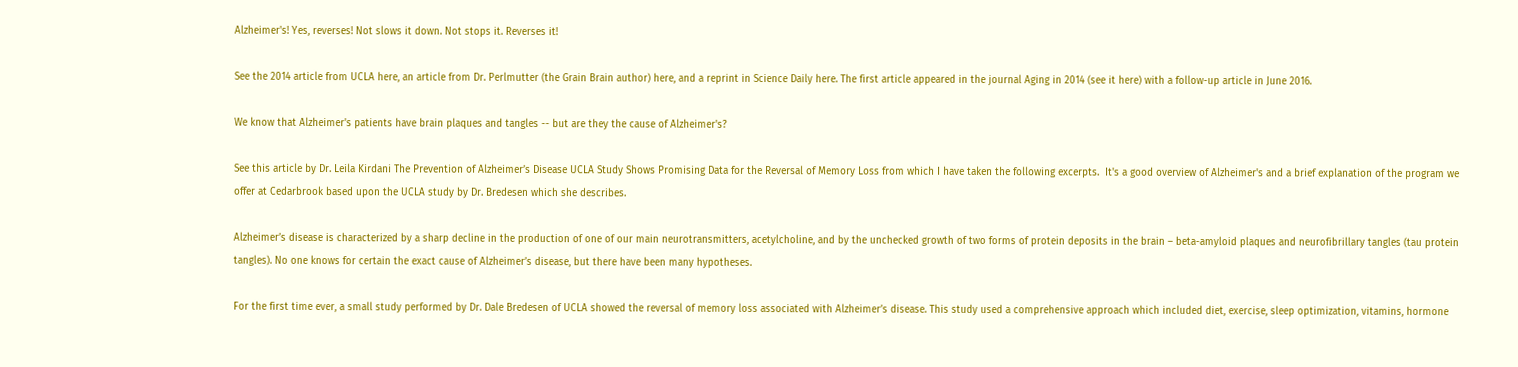Alzheimer's! Yes, reverses! Not slows it down. Not stops it. Reverses it!

See the 2014 article from UCLA here, an article from Dr. Perlmutter (the Grain Brain author) here, and a reprint in Science Daily here. The first article appeared in the journal Aging in 2014 (see it here) with a follow-up article in June 2016.

We know that Alzheimer's patients have brain plaques and tangles -- but are they the cause of Alzheimer's?

See this article by Dr. Leila Kirdani The Prevention of Alzheimer’s Disease UCLA Study Shows Promising Data for the Reversal of Memory Loss from which I have taken the following excerpts.  It's a good overview of Alzheimer's and a brief explanation of the program we offer at Cedarbrook based upon the UCLA study by Dr. Bredesen which she describes.

Alzheimer’s disease is characterized by a sharp decline in the production of one of our main neurotransmitters, acetylcholine, and by the unchecked growth of two forms of protein deposits in the brain – beta-amyloid plaques and neurofibrillary tangles (tau protein tangles). No one knows for certain the exact cause of Alzheimer’s disease, but there have been many hypotheses.

For the first time ever, a small study performed by Dr. Dale Bredesen of UCLA showed the reversal of memory loss associated with Alzheimer’s disease. This study used a comprehensive approach which included diet, exercise, sleep optimization, vitamins, hormone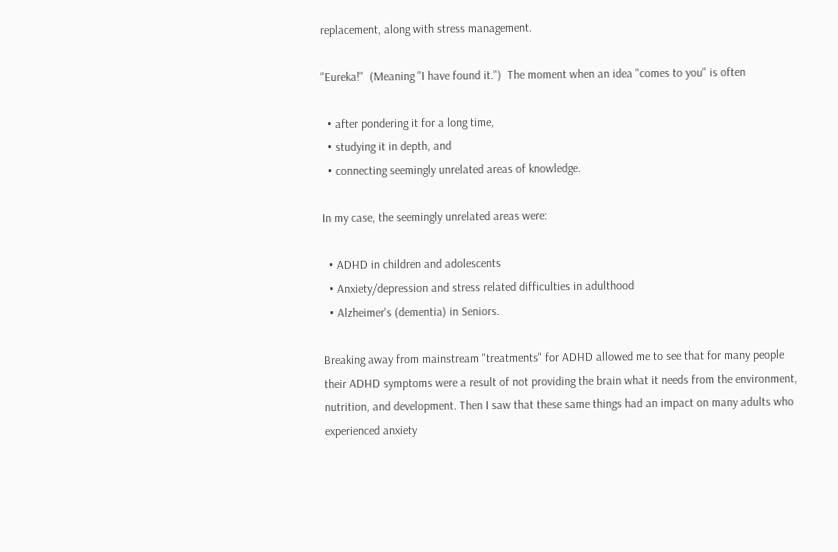replacement, along with stress management.

"Eureka!"  (Meaning "I have found it.")  The moment when an idea "comes to you" is often

  • after pondering it for a long time,
  • studying it in depth, and
  • connecting seemingly unrelated areas of knowledge.

In my case, the seemingly unrelated areas were:

  • ADHD in children and adolescents
  • Anxiety/depression and stress related difficulties in adulthood
  • Alzheimer's (dementia) in Seniors.

Breaking away from mainstream "treatments" for ADHD allowed me to see that for many people their ADHD symptoms were a result of not providing the brain what it needs from the environment, nutrition, and development. Then I saw that these same things had an impact on many adults who experienced anxiety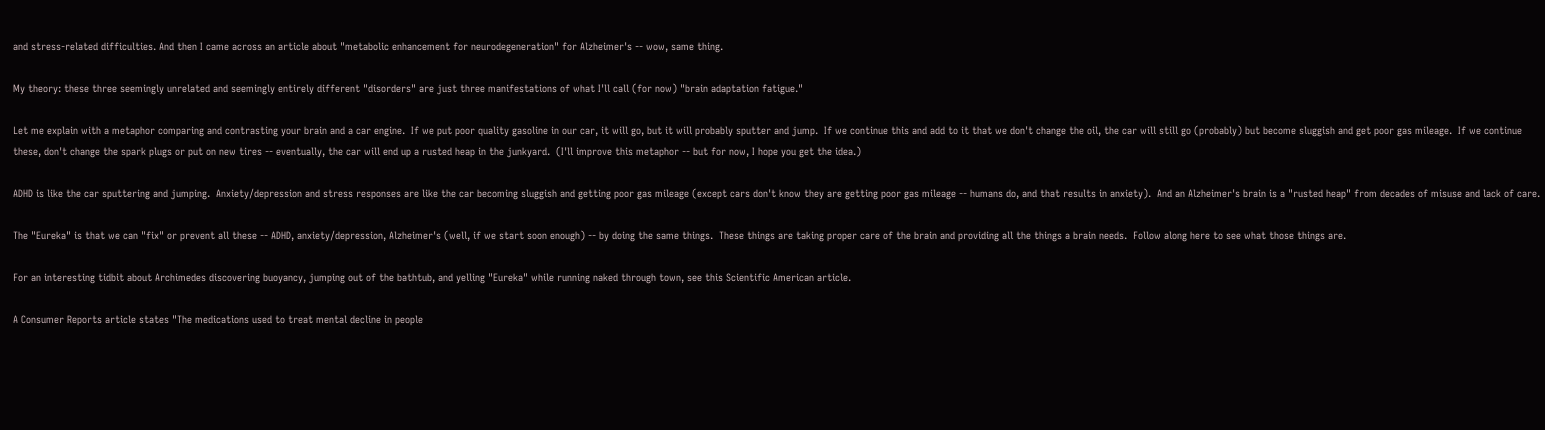and stress-related difficulties. And then I came across an article about "metabolic enhancement for neurodegeneration" for Alzheimer's -- wow, same thing.

My theory: these three seemingly unrelated and seemingly entirely different "disorders" are just three manifestations of what I'll call (for now) "brain adaptation fatigue."

Let me explain with a metaphor comparing and contrasting your brain and a car engine.  If we put poor quality gasoline in our car, it will go, but it will probably sputter and jump.  If we continue this and add to it that we don't change the oil, the car will still go (probably) but become sluggish and get poor gas mileage.  If we continue these, don't change the spark plugs or put on new tires -- eventually, the car will end up a rusted heap in the junkyard.  (I'll improve this metaphor -- but for now, I hope you get the idea.)

ADHD is like the car sputtering and jumping.  Anxiety/depression and stress responses are like the car becoming sluggish and getting poor gas mileage (except cars don't know they are getting poor gas mileage -- humans do, and that results in anxiety).  And an Alzheimer's brain is a "rusted heap" from decades of misuse and lack of care.

The "Eureka" is that we can "fix" or prevent all these -- ADHD, anxiety/depression, Alzheimer's (well, if we start soon enough) -- by doing the same things.  These things are taking proper care of the brain and providing all the things a brain needs.  Follow along here to see what those things are.

For an interesting tidbit about Archimedes discovering buoyancy, jumping out of the bathtub, and yelling "Eureka" while running naked through town, see this Scientific American article.

A Consumer Reports article states "The medications used to treat mental decline in people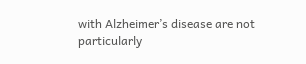with Alzheimer’s disease are not particularly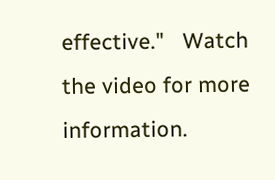effective."   Watch the video for more information.